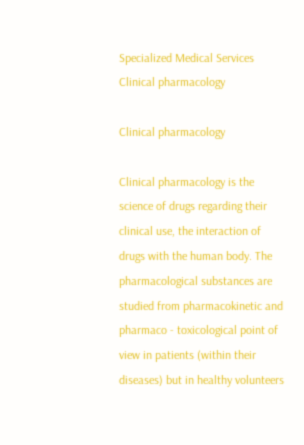Specialized Medical Services Clinical pharmacology

Clinical pharmacology

Clinical pharmacology is the science of drugs regarding their clinical use, the interaction of drugs with the human body. The pharmacological substances are studied from pharmacokinetic and pharmaco - toxicological point of view in patients (within their diseases) but in healthy volunteers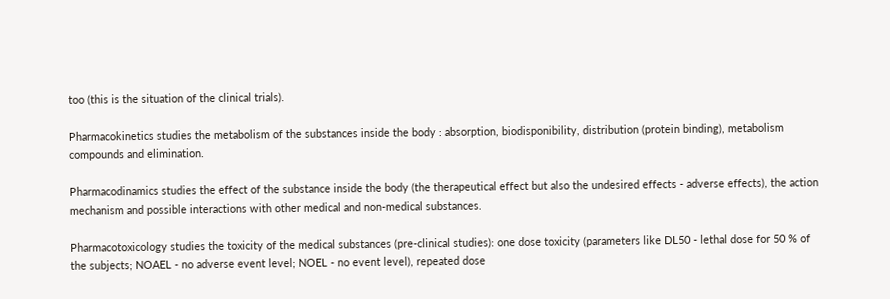too (this is the situation of the clinical trials).

Pharmacokinetics studies the metabolism of the substances inside the body : absorption, biodisponibility, distribution (protein binding), metabolism compounds and elimination.

Pharmacodinamics studies the effect of the substance inside the body (the therapeutical effect but also the undesired effects - adverse effects), the action mechanism and possible interactions with other medical and non-medical substances.

Pharmacotoxicology studies the toxicity of the medical substances (pre-clinical studies): one dose toxicity (parameters like DL50 - lethal dose for 50 % of the subjects; NOAEL - no adverse event level; NOEL - no event level), repeated dose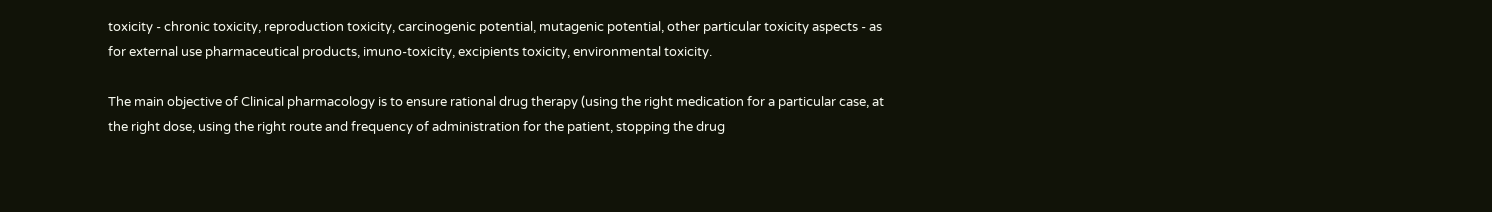toxicity - chronic toxicity, reproduction toxicity, carcinogenic potential, mutagenic potential, other particular toxicity aspects - as for external use pharmaceutical products, imuno-toxicity, excipients toxicity, environmental toxicity.

The main objective of Clinical pharmacology is to ensure rational drug therapy (using the right medication for a particular case, at the right dose, using the right route and frequency of administration for the patient, stopping the drug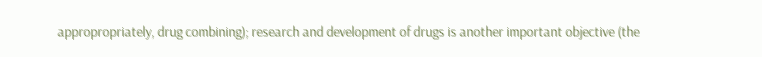appropropriately, drug combining); research and development of drugs is another important objective (the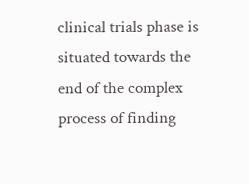clinical trials phase is situated towards the end of the complex process of finding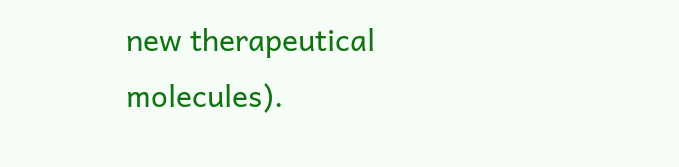new therapeutical molecules).